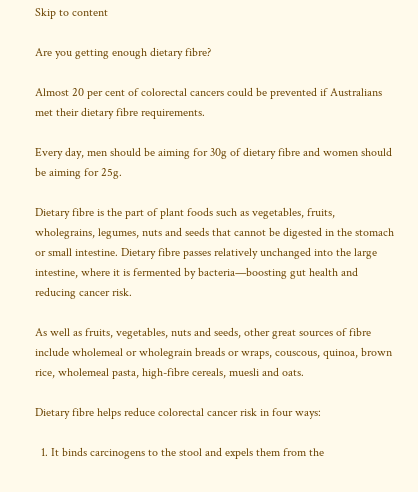Skip to content

Are you getting enough dietary fibre?

Almost 20 per cent of colorectal cancers could be prevented if Australians met their dietary fibre requirements.

Every day, men should be aiming for 30g of dietary fibre and women should be aiming for 25g.

Dietary fibre is the part of plant foods such as vegetables, fruits, wholegrains, legumes, nuts and seeds that cannot be digested in the stomach or small intestine. Dietary fibre passes relatively unchanged into the large intestine, where it is fermented by bacteria—boosting gut health and reducing cancer risk.

As well as fruits, vegetables, nuts and seeds, other great sources of fibre include wholemeal or wholegrain breads or wraps, couscous, quinoa, brown rice, wholemeal pasta, high-fibre cereals, muesli and oats.

Dietary fibre helps reduce colorectal cancer risk in four ways:

  1. It binds carcinogens to the stool and expels them from the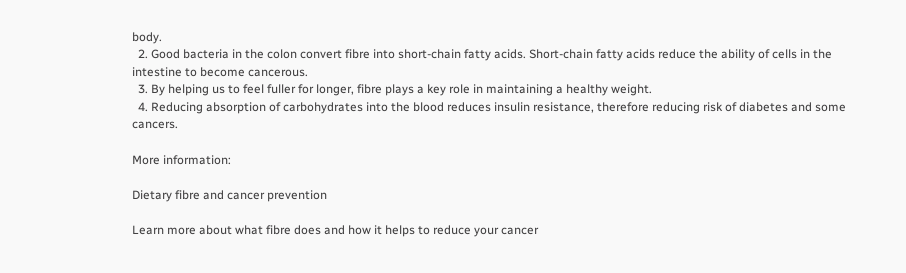body.
  2. Good bacteria in the colon convert fibre into short-chain fatty acids. Short-chain fatty acids reduce the ability of cells in the intestine to become cancerous.
  3. By helping us to feel fuller for longer, fibre plays a key role in maintaining a healthy weight.
  4. Reducing absorption of carbohydrates into the blood reduces insulin resistance, therefore reducing risk of diabetes and some cancers.

More information:

Dietary fibre and cancer prevention

Learn more about what fibre does and how it helps to reduce your cancer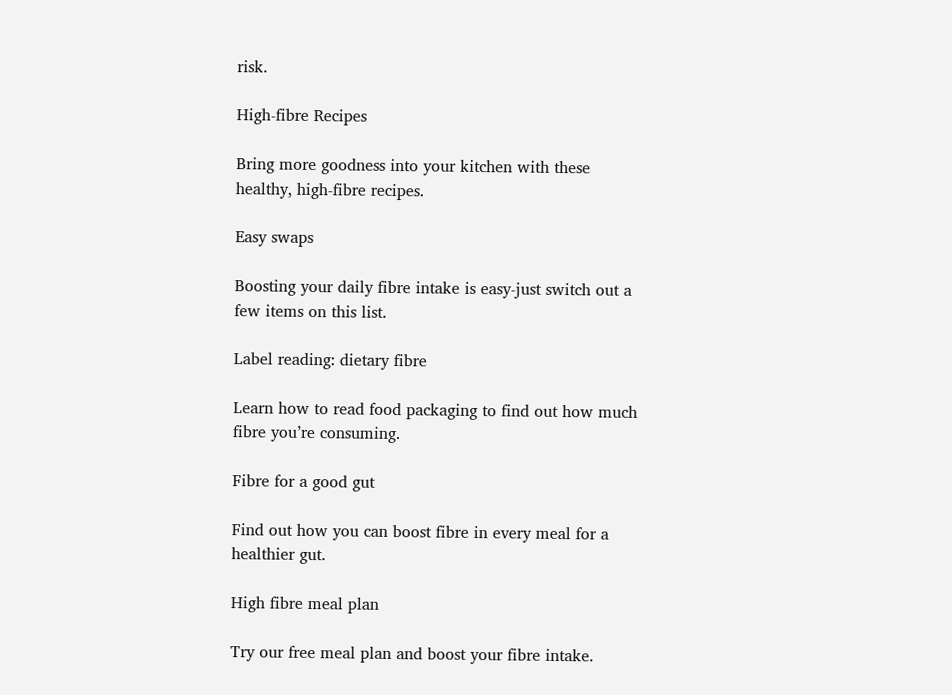risk.

High-fibre Recipes

Bring more goodness into your kitchen with these healthy, high-fibre recipes.

Easy swaps

Boosting your daily fibre intake is easy-just switch out a few items on this list.

Label reading: dietary fibre

Learn how to read food packaging to find out how much fibre you’re consuming.

Fibre for a good gut

Find out how you can boost fibre in every meal for a healthier gut.

High fibre meal plan

Try our free meal plan and boost your fibre intake.